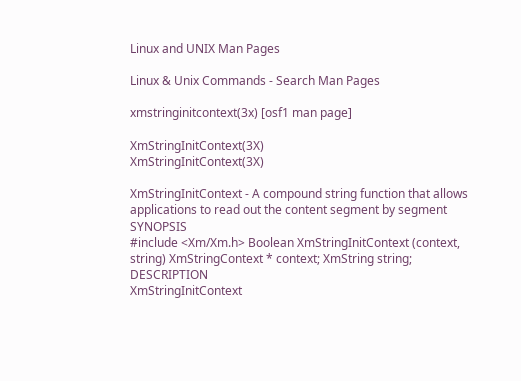Linux and UNIX Man Pages

Linux & Unix Commands - Search Man Pages

xmstringinitcontext(3x) [osf1 man page]

XmStringInitContext(3X)                                                    XmStringInitContext(3X)

XmStringInitContext - A compound string function that allows applications to read out the content segment by segment SYNOPSIS
#include <Xm/Xm.h> Boolean XmStringInitContext (context, string) XmStringContext * context; XmString string; DESCRIPTION
XmStringInitContext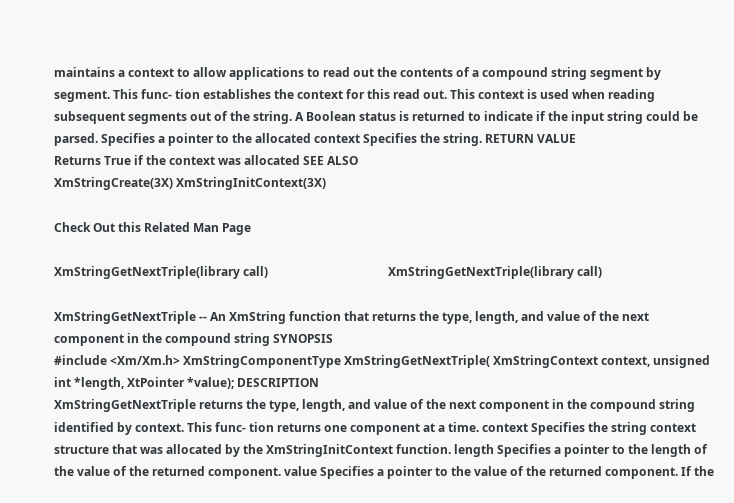maintains a context to allow applications to read out the contents of a compound string segment by segment. This func- tion establishes the context for this read out. This context is used when reading subsequent segments out of the string. A Boolean status is returned to indicate if the input string could be parsed. Specifies a pointer to the allocated context Specifies the string. RETURN VALUE
Returns True if the context was allocated SEE ALSO
XmStringCreate(3X) XmStringInitContext(3X)

Check Out this Related Man Page

XmStringGetNextTriple(library call)                                        XmStringGetNextTriple(library call)

XmStringGetNextTriple -- An XmString function that returns the type, length, and value of the next component in the compound string SYNOPSIS
#include <Xm/Xm.h> XmStringComponentType XmStringGetNextTriple( XmStringContext context, unsigned int *length, XtPointer *value); DESCRIPTION
XmStringGetNextTriple returns the type, length, and value of the next component in the compound string identified by context. This func- tion returns one component at a time. context Specifies the string context structure that was allocated by the XmStringInitContext function. length Specifies a pointer to the length of the value of the returned component. value Specifies a pointer to the value of the returned component. If the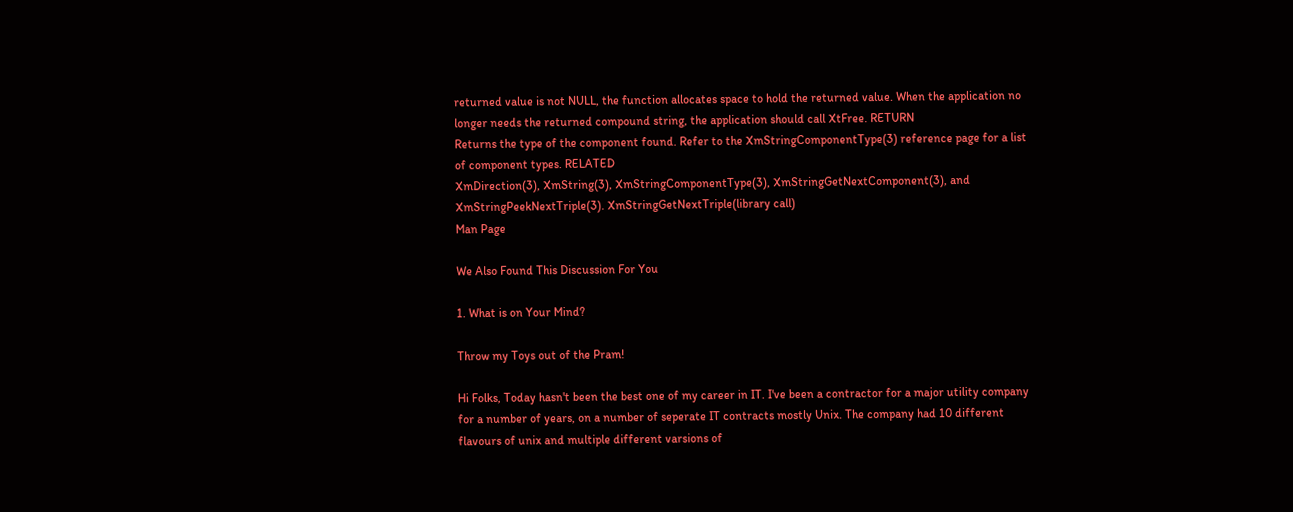returned value is not NULL, the function allocates space to hold the returned value. When the application no longer needs the returned compound string, the application should call XtFree. RETURN
Returns the type of the component found. Refer to the XmStringComponentType(3) reference page for a list of component types. RELATED
XmDirection(3), XmString(3), XmStringComponentType(3), XmStringGetNextComponent(3), and XmStringPeekNextTriple(3). XmStringGetNextTriple(library call)
Man Page

We Also Found This Discussion For You

1. What is on Your Mind?

Throw my Toys out of the Pram!

Hi Folks, Today hasn't been the best one of my career in IT. I've been a contractor for a major utility company for a number of years, on a number of seperate IT contracts mostly Unix. The company had 10 different flavours of unix and multiple different varsions of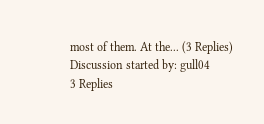most of them. At the... (3 Replies)
Discussion started by: gull04
3 Replies